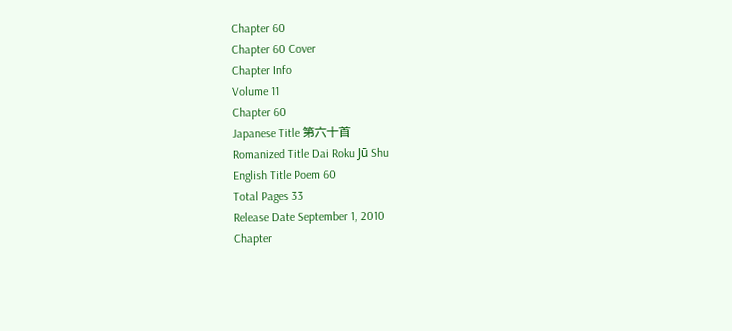Chapter 60
Chapter 60 Cover
Chapter Info
Volume 11
Chapter 60
Japanese Title 第六十首
Romanized Title Dai Roku Jū Shu
English Title Poem 60
Total Pages 33
Release Date September 1, 2010
Chapter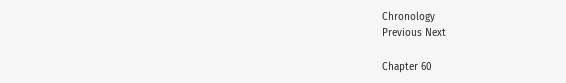Chronology
Previous Next

Chapter 60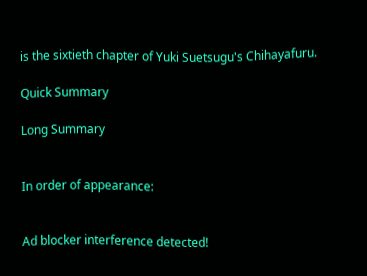is the sixtieth chapter of Yuki Suetsugu's Chihayafuru.

Quick Summary

Long Summary


In order of appearance:


Ad blocker interference detected!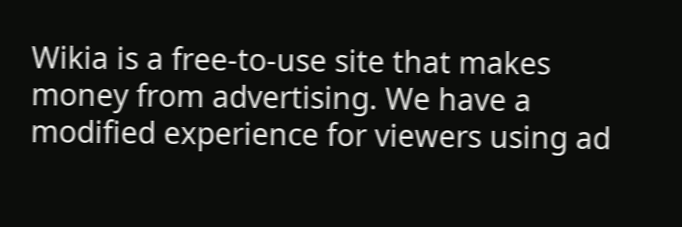Wikia is a free-to-use site that makes money from advertising. We have a modified experience for viewers using ad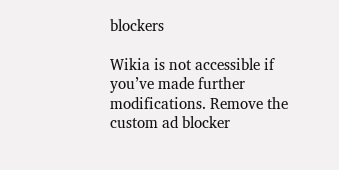blockers

Wikia is not accessible if you’ve made further modifications. Remove the custom ad blocker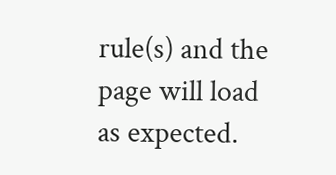rule(s) and the page will load as expected.